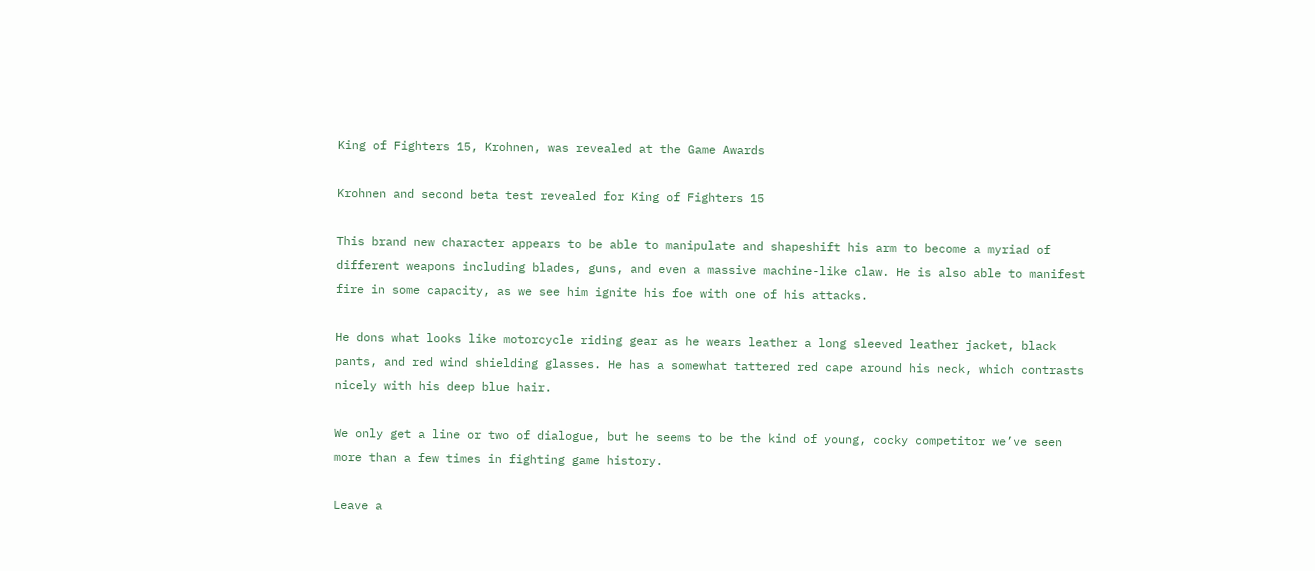King of Fighters 15, Krohnen, was revealed at the Game Awards

Krohnen and second beta test revealed for King of Fighters 15

This brand new character appears to be able to manipulate and shapeshift his arm to become a myriad of different weapons including blades, guns, and even a massive machine-like claw. He is also able to manifest fire in some capacity, as we see him ignite his foe with one of his attacks.

He dons what looks like motorcycle riding gear as he wears leather a long sleeved leather jacket, black pants, and red wind shielding glasses. He has a somewhat tattered red cape around his neck, which contrasts nicely with his deep blue hair.

We only get a line or two of dialogue, but he seems to be the kind of young, cocky competitor we’ve seen more than a few times in fighting game history.

Leave a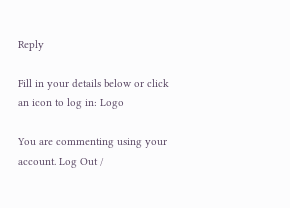Reply

Fill in your details below or click an icon to log in: Logo

You are commenting using your account. Log Out /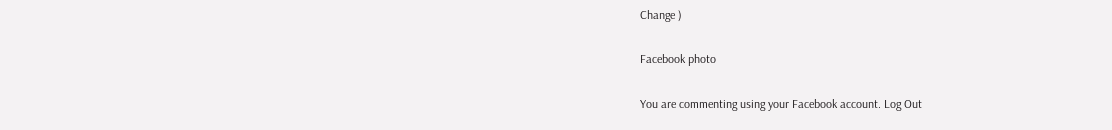Change )

Facebook photo

You are commenting using your Facebook account. Log Out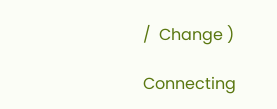/  Change )

Connecting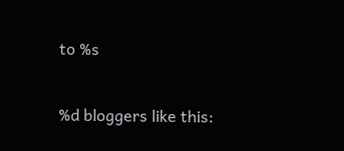to %s

%d bloggers like this: